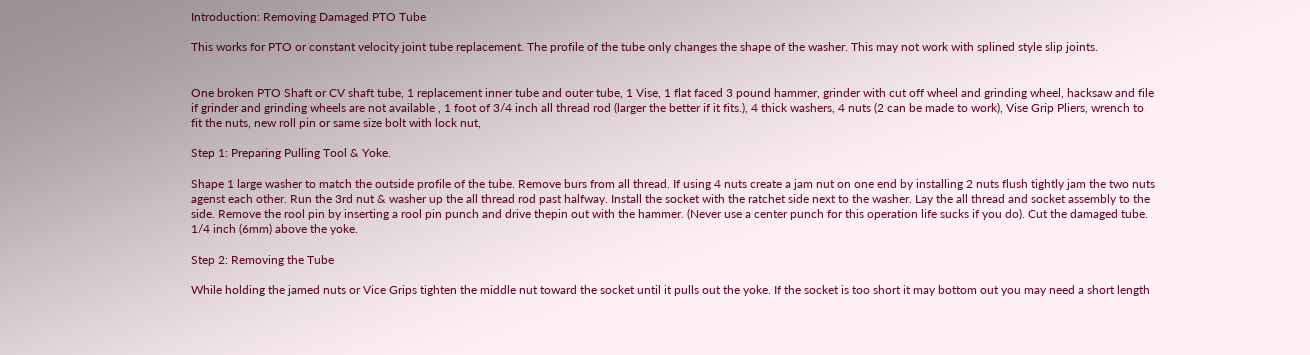Introduction: Removing Damaged PTO Tube

This works for PTO or constant velocity joint tube replacement. The profile of the tube only changes the shape of the washer. This may not work with splined style slip joints.


One broken PTO Shaft or CV shaft tube, 1 replacement inner tube and outer tube, 1 Vise, 1 flat faced 3 pound hammer, grinder with cut off wheel and grinding wheel, hacksaw and file if grinder and grinding wheels are not available , 1 foot of 3/4 inch all thread rod (larger the better if it fits.), 4 thick washers, 4 nuts (2 can be made to work), Vise Grip Pliers, wrench to fit the nuts, new roll pin or same size bolt with lock nut,

Step 1: Preparing Pulling Tool & Yoke.

Shape 1 large washer to match the outside profile of the tube. Remove burs from all thread. If using 4 nuts create a jam nut on one end by installing 2 nuts flush tightly jam the two nuts agenst each other. Run the 3rd nut & washer up the all thread rod past halfway. Install the socket with the ratchet side next to the washer. Lay the all thread and socket assembly to the side. Remove the rool pin by inserting a rool pin punch and drive thepin out with the hammer. (Never use a center punch for this operation life sucks if you do). Cut the damaged tube. 1/4 inch (6mm) above the yoke.

Step 2: Removing the Tube

While holding the jamed nuts or Vice Grips tighten the middle nut toward the socket until it pulls out the yoke. If the socket is too short it may bottom out you may need a short length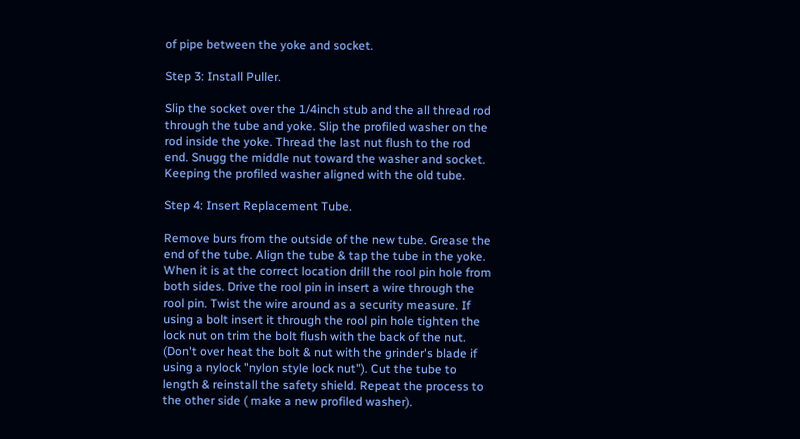of pipe between the yoke and socket.

Step 3: Install Puller.

Slip the socket over the 1/4inch stub and the all thread rod through the tube and yoke. Slip the profiled washer on the rod inside the yoke. Thread the last nut flush to the rod end. Snugg the middle nut toward the washer and socket. Keeping the profiled washer aligned with the old tube.

Step 4: Insert Replacement Tube.

Remove burs from the outside of the new tube. Grease the end of the tube. Align the tube & tap the tube in the yoke. When it is at the correct location drill the rool pin hole from both sides. Drive the rool pin in insert a wire through the rool pin. Twist the wire around as a security measure. If using a bolt insert it through the rool pin hole tighten the lock nut on trim the bolt flush with the back of the nut. (Don't over heat the bolt & nut with the grinder's blade if using a nylock "nylon style lock nut"). Cut the tube to length & reinstall the safety shield. Repeat the process to the other side ( make a new profiled washer).